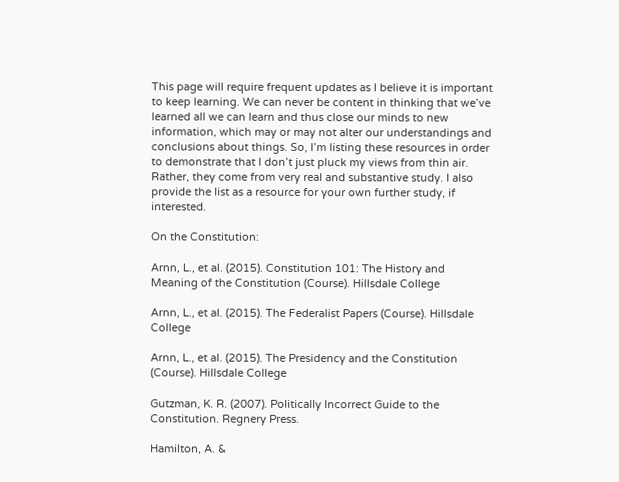This page will require frequent updates as I believe it is important to keep learning. We can never be content in thinking that we’ve learned all we can learn and thus close our minds to new information, which may or may not alter our understandings and conclusions about things. So, I’m listing these resources in order to demonstrate that I don’t just pluck my views from thin air. Rather, they come from very real and substantive study. I also provide the list as a resource for your own further study, if interested.

On the Constitution:

Arnn, L., et al. (2015). Constitution 101: The History and Meaning of the Constitution (Course). Hillsdale College

Arnn, L., et al. (2015). The Federalist Papers (Course). Hillsdale College

Arnn, L., et al. (2015). The Presidency and the Constitution (Course). Hillsdale College

Gutzman, K. R. (2007). Politically Incorrect Guide to the Constitution. Regnery Press.

Hamilton, A. &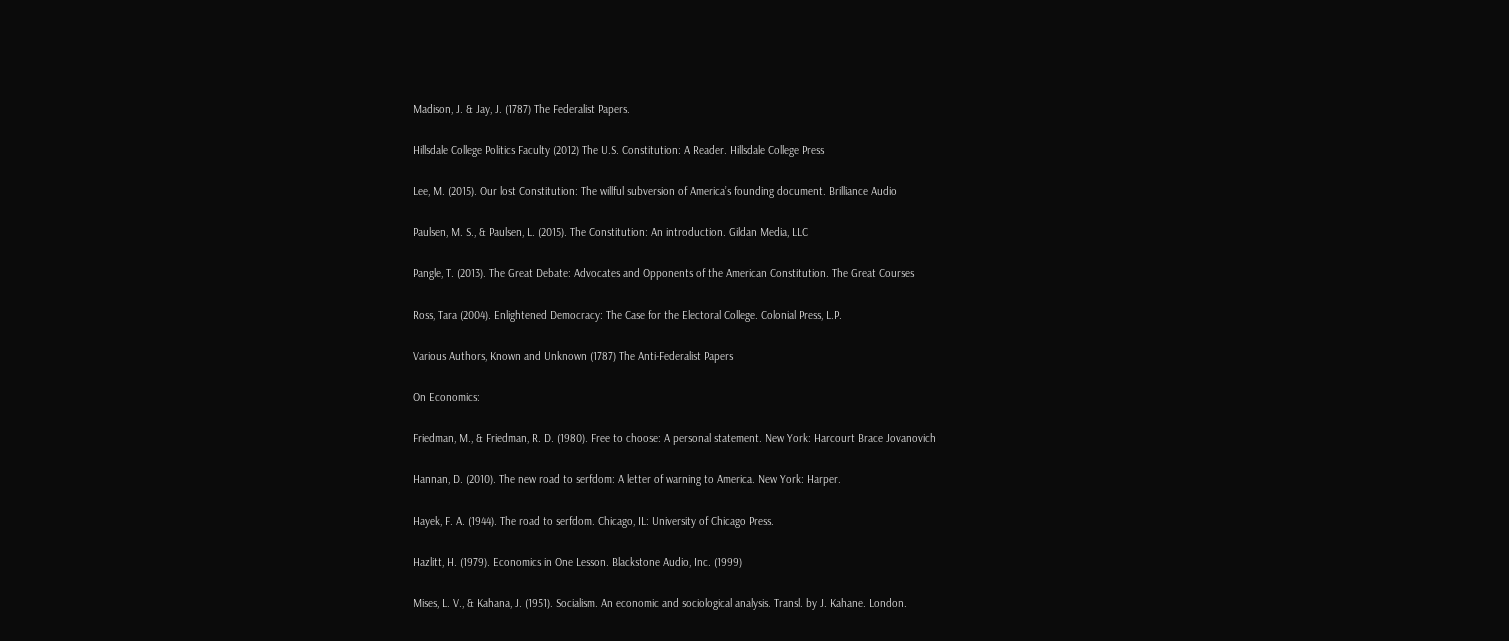Madison, J. & Jay, J. (1787) The Federalist Papers.

Hillsdale College Politics Faculty (2012) The U.S. Constitution: A Reader. Hillsdale College Press

Lee, M. (2015). Our lost Constitution: The willful subversion of America’s founding document. Brilliance Audio

Paulsen, M. S., & Paulsen, L. (2015). The Constitution: An introduction. Gildan Media, LLC

Pangle, T. (2013). The Great Debate: Advocates and Opponents of the American Constitution. The Great Courses

Ross, Tara (2004). Enlightened Democracy: The Case for the Electoral College. Colonial Press, L.P.

Various Authors, Known and Unknown (1787) The Anti-Federalist Papers

On Economics:

Friedman, M., & Friedman, R. D. (1980). Free to choose: A personal statement. New York: Harcourt Brace Jovanovich

Hannan, D. (2010). The new road to serfdom: A letter of warning to America. New York: Harper.

Hayek, F. A. (1944). The road to serfdom. Chicago, IL: University of Chicago Press.

Hazlitt, H. (1979). Economics in One Lesson. Blackstone Audio, Inc. (1999)

Mises, L. V., & Kahana, J. (1951). Socialism. An economic and sociological analysis. Transl. by J. Kahane. London.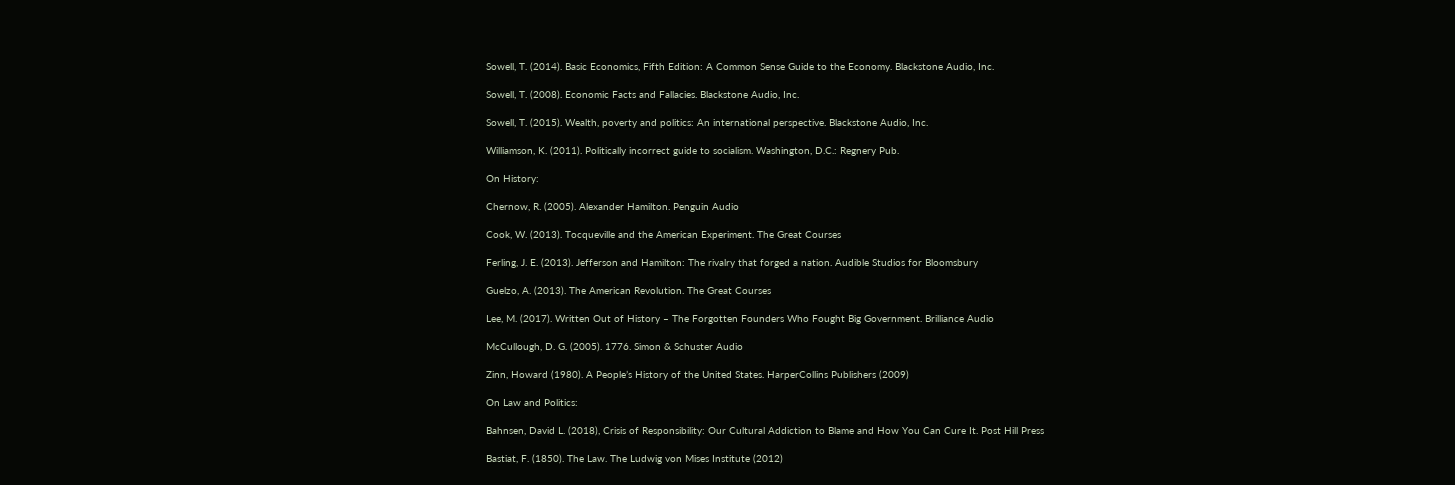Sowell, T. (2014). Basic Economics, Fifth Edition: A Common Sense Guide to the Economy. Blackstone Audio, Inc.

Sowell, T. (2008). Economic Facts and Fallacies. Blackstone Audio, Inc.

Sowell, T. (2015). Wealth, poverty and politics: An international perspective. Blackstone Audio, Inc.

Williamson, K. (2011). Politically incorrect guide to socialism. Washington, D.C.: Regnery Pub.

On History:

Chernow, R. (2005). Alexander Hamilton. Penguin Audio

Cook, W. (2013). Tocqueville and the American Experiment. The Great Courses

Ferling, J. E. (2013). Jefferson and Hamilton: The rivalry that forged a nation. Audible Studios for Bloomsbury

Guelzo, A. (2013). The American Revolution. The Great Courses

Lee, M. (2017). Written Out of History – The Forgotten Founders Who Fought Big Government. Brilliance Audio

McCullough, D. G. (2005). 1776. Simon & Schuster Audio

Zinn, Howard (1980). A People’s History of the United States. HarperCollins Publishers (2009)

On Law and Politics:

Bahnsen, David L. (2018), Crisis of Responsibility: Our Cultural Addiction to Blame and How You Can Cure It. Post Hill Press

Bastiat, F. (1850). The Law. The Ludwig von Mises Institute (2012)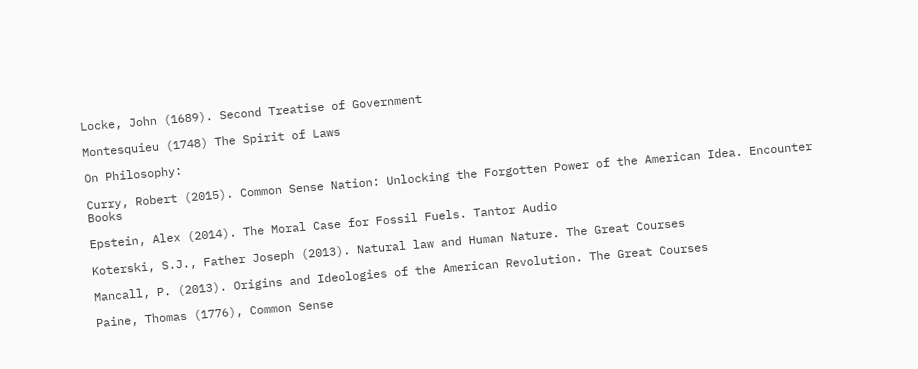Locke, John (1689). Second Treatise of Government

Montesquieu (1748) The Spirit of Laws

On Philosophy:

Curry, Robert (2015). Common Sense Nation: Unlocking the Forgotten Power of the American Idea. Encounter Books

Epstein, Alex (2014). The Moral Case for Fossil Fuels. Tantor Audio

Koterski, S.J., Father Joseph (2013). Natural law and Human Nature. The Great Courses

Mancall, P. (2013). Origins and Ideologies of the American Revolution. The Great Courses

Paine, Thomas (1776), Common Sense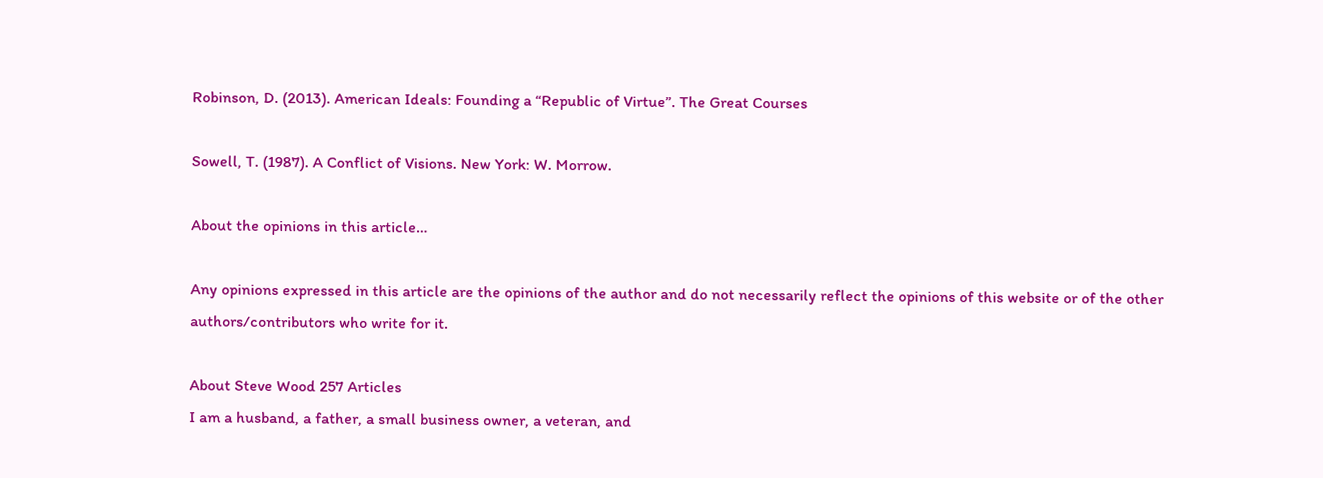Robinson, D. (2013). American Ideals: Founding a “Republic of Virtue”. The Great Courses

Sowell, T. (1987). A Conflict of Visions. New York: W. Morrow.

About the opinions in this article…

Any opinions expressed in this article are the opinions of the author and do not necessarily reflect the opinions of this website or of the other authors/contributors who write for it.

About Steve Wood 257 Articles
I am a husband, a father, a small business owner, a veteran, and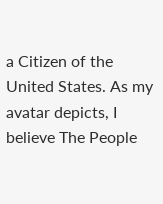a Citizen of the United States. As my avatar depicts, I believe The People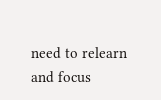need to relearn and focus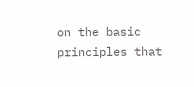on the basic principles that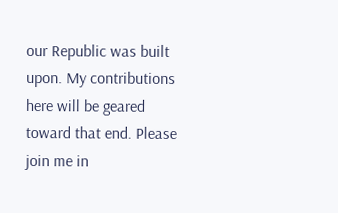our Republic was built upon. My contributions here will be geared toward that end. Please join me in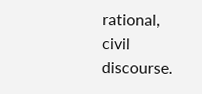rational, civil discourse.